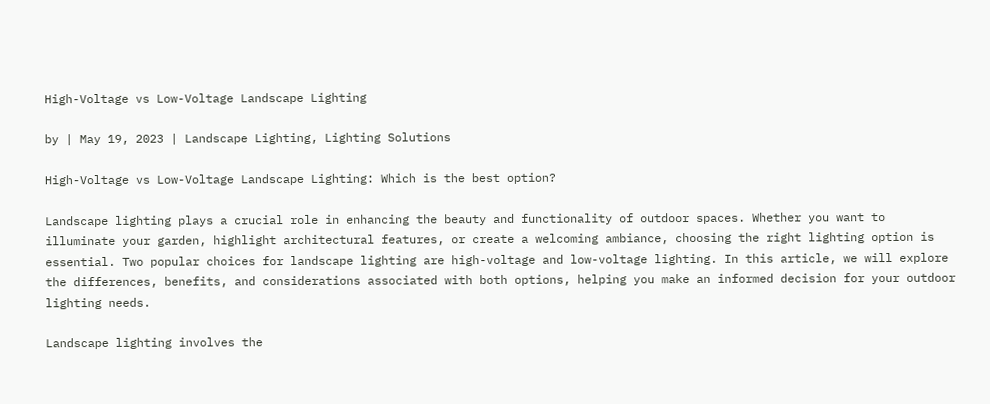High-Voltage vs Low-Voltage Landscape Lighting

by | May 19, 2023 | Landscape Lighting, Lighting Solutions

High-Voltage vs Low-Voltage Landscape Lighting: Which is the best option?

Landscape lighting plays a crucial role in enhancing the beauty and functionality of outdoor spaces. Whether you want to illuminate your garden, highlight architectural features, or create a welcoming ambiance, choosing the right lighting option is essential. Two popular choices for landscape lighting are high-voltage and low-voltage lighting. In this article, we will explore the differences, benefits, and considerations associated with both options, helping you make an informed decision for your outdoor lighting needs.

Landscape lighting involves the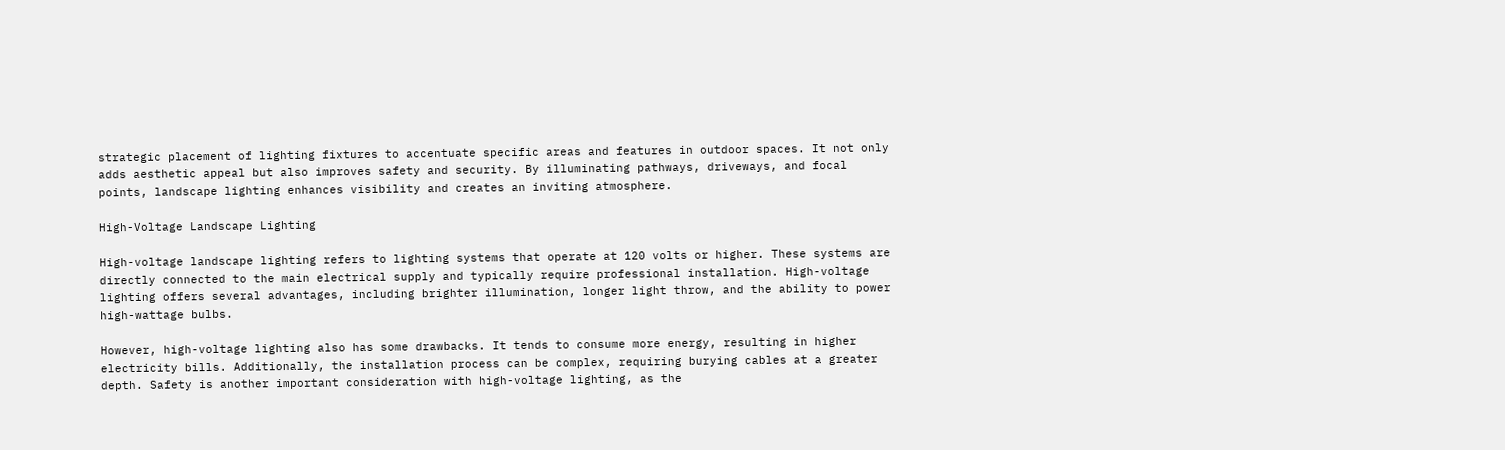strategic placement of lighting fixtures to accentuate specific areas and features in outdoor spaces. It not only adds aesthetic appeal but also improves safety and security. By illuminating pathways, driveways, and focal points, landscape lighting enhances visibility and creates an inviting atmosphere.

High-Voltage Landscape Lighting

High-voltage landscape lighting refers to lighting systems that operate at 120 volts or higher. These systems are directly connected to the main electrical supply and typically require professional installation. High-voltage lighting offers several advantages, including brighter illumination, longer light throw, and the ability to power high-wattage bulbs.

However, high-voltage lighting also has some drawbacks. It tends to consume more energy, resulting in higher electricity bills. Additionally, the installation process can be complex, requiring burying cables at a greater depth. Safety is another important consideration with high-voltage lighting, as the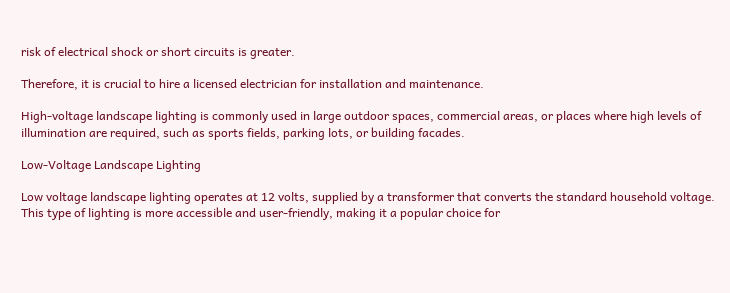risk of electrical shock or short circuits is greater.

Therefore, it is crucial to hire a licensed electrician for installation and maintenance.

High-voltage landscape lighting is commonly used in large outdoor spaces, commercial areas, or places where high levels of illumination are required, such as sports fields, parking lots, or building facades.

Low-Voltage Landscape Lighting

Low voltage landscape lighting operates at 12 volts, supplied by a transformer that converts the standard household voltage. This type of lighting is more accessible and user-friendly, making it a popular choice for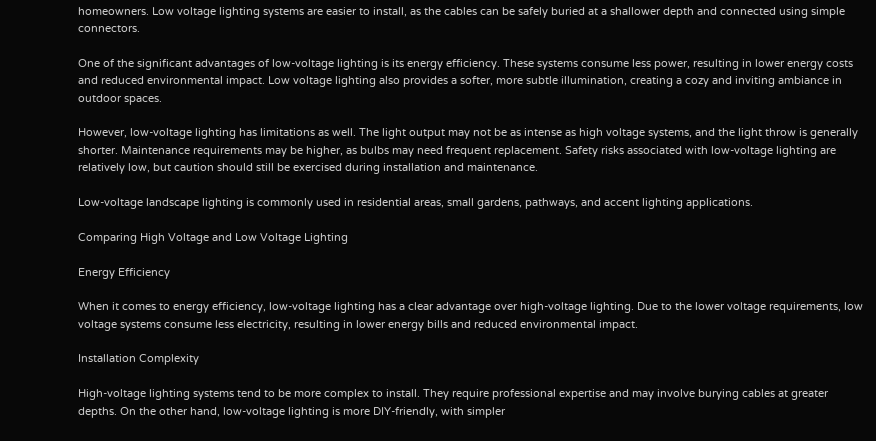homeowners. Low voltage lighting systems are easier to install, as the cables can be safely buried at a shallower depth and connected using simple connectors.

One of the significant advantages of low-voltage lighting is its energy efficiency. These systems consume less power, resulting in lower energy costs and reduced environmental impact. Low voltage lighting also provides a softer, more subtle illumination, creating a cozy and inviting ambiance in outdoor spaces.

However, low-voltage lighting has limitations as well. The light output may not be as intense as high voltage systems, and the light throw is generally shorter. Maintenance requirements may be higher, as bulbs may need frequent replacement. Safety risks associated with low-voltage lighting are relatively low, but caution should still be exercised during installation and maintenance.

Low-voltage landscape lighting is commonly used in residential areas, small gardens, pathways, and accent lighting applications.

Comparing High Voltage and Low Voltage Lighting

Energy Efficiency

When it comes to energy efficiency, low-voltage lighting has a clear advantage over high-voltage lighting. Due to the lower voltage requirements, low voltage systems consume less electricity, resulting in lower energy bills and reduced environmental impact.

Installation Complexity

High-voltage lighting systems tend to be more complex to install. They require professional expertise and may involve burying cables at greater depths. On the other hand, low-voltage lighting is more DIY-friendly, with simpler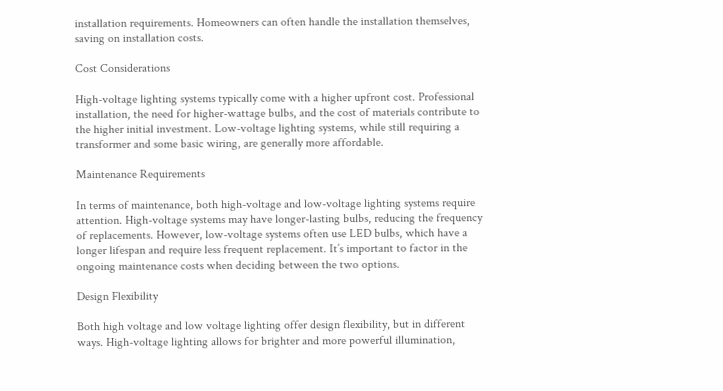installation requirements. Homeowners can often handle the installation themselves, saving on installation costs.

Cost Considerations

High-voltage lighting systems typically come with a higher upfront cost. Professional installation, the need for higher-wattage bulbs, and the cost of materials contribute to the higher initial investment. Low-voltage lighting systems, while still requiring a transformer and some basic wiring, are generally more affordable.

Maintenance Requirements

In terms of maintenance, both high-voltage and low-voltage lighting systems require attention. High-voltage systems may have longer-lasting bulbs, reducing the frequency of replacements. However, low-voltage systems often use LED bulbs, which have a longer lifespan and require less frequent replacement. It’s important to factor in the ongoing maintenance costs when deciding between the two options.

Design Flexibility

Both high voltage and low voltage lighting offer design flexibility, but in different ways. High-voltage lighting allows for brighter and more powerful illumination,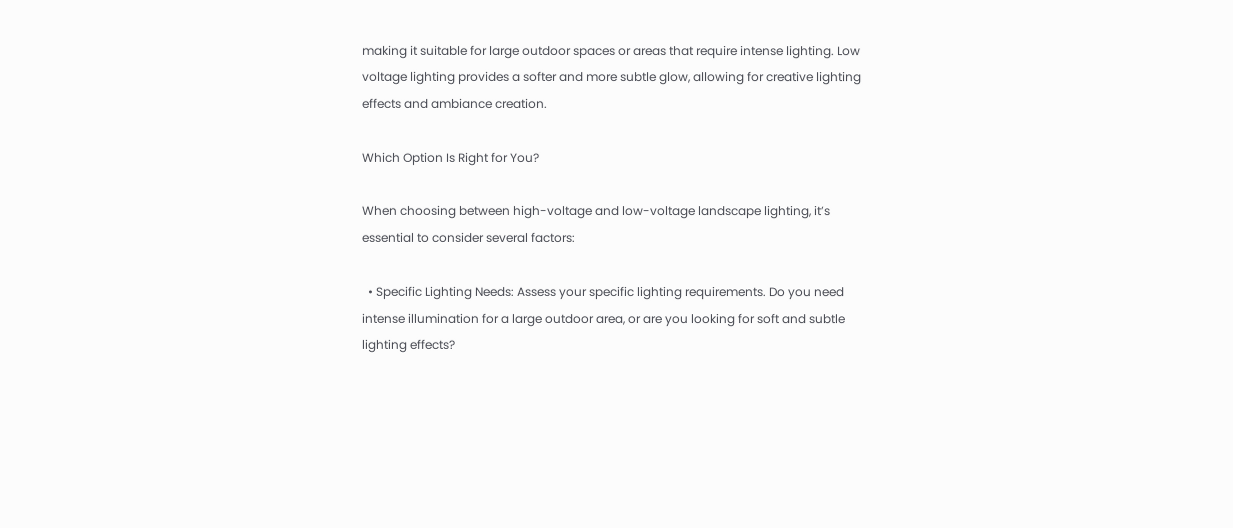making it suitable for large outdoor spaces or areas that require intense lighting. Low voltage lighting provides a softer and more subtle glow, allowing for creative lighting effects and ambiance creation.

Which Option Is Right for You?

When choosing between high-voltage and low-voltage landscape lighting, it’s essential to consider several factors:

  • Specific Lighting Needs: Assess your specific lighting requirements. Do you need intense illumination for a large outdoor area, or are you looking for soft and subtle lighting effects?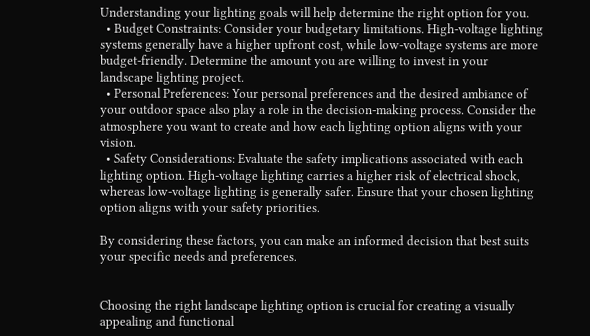Understanding your lighting goals will help determine the right option for you.
  • Budget Constraints: Consider your budgetary limitations. High-voltage lighting systems generally have a higher upfront cost, while low-voltage systems are more budget-friendly. Determine the amount you are willing to invest in your landscape lighting project.
  • Personal Preferences: Your personal preferences and the desired ambiance of your outdoor space also play a role in the decision-making process. Consider the atmosphere you want to create and how each lighting option aligns with your vision.
  • Safety Considerations: Evaluate the safety implications associated with each lighting option. High-voltage lighting carries a higher risk of electrical shock, whereas low-voltage lighting is generally safer. Ensure that your chosen lighting option aligns with your safety priorities.

By considering these factors, you can make an informed decision that best suits your specific needs and preferences.


Choosing the right landscape lighting option is crucial for creating a visually appealing and functional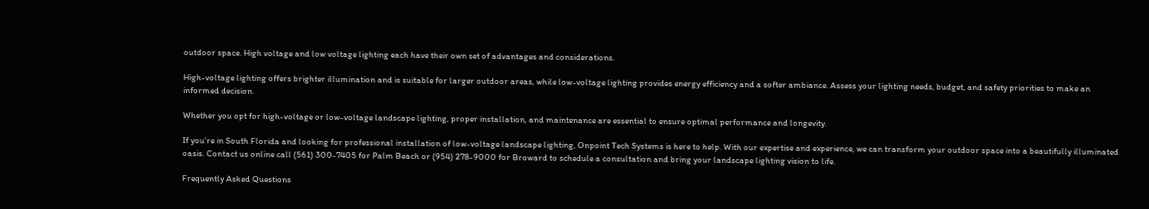outdoor space. High voltage and low voltage lighting each have their own set of advantages and considerations.

High-voltage lighting offers brighter illumination and is suitable for larger outdoor areas, while low-voltage lighting provides energy efficiency and a softer ambiance. Assess your lighting needs, budget, and safety priorities to make an informed decision.

Whether you opt for high-voltage or low-voltage landscape lighting, proper installation, and maintenance are essential to ensure optimal performance and longevity.

If you’re in South Florida and looking for professional installation of low-voltage landscape lighting, Onpoint Tech Systems is here to help. With our expertise and experience, we can transform your outdoor space into a beautifully illuminated oasis. Contact us online call (561) 300-7405 for Palm Beach or (954) 278-9000 for Broward to schedule a consultation and bring your landscape lighting vision to life.

Frequently Asked Questions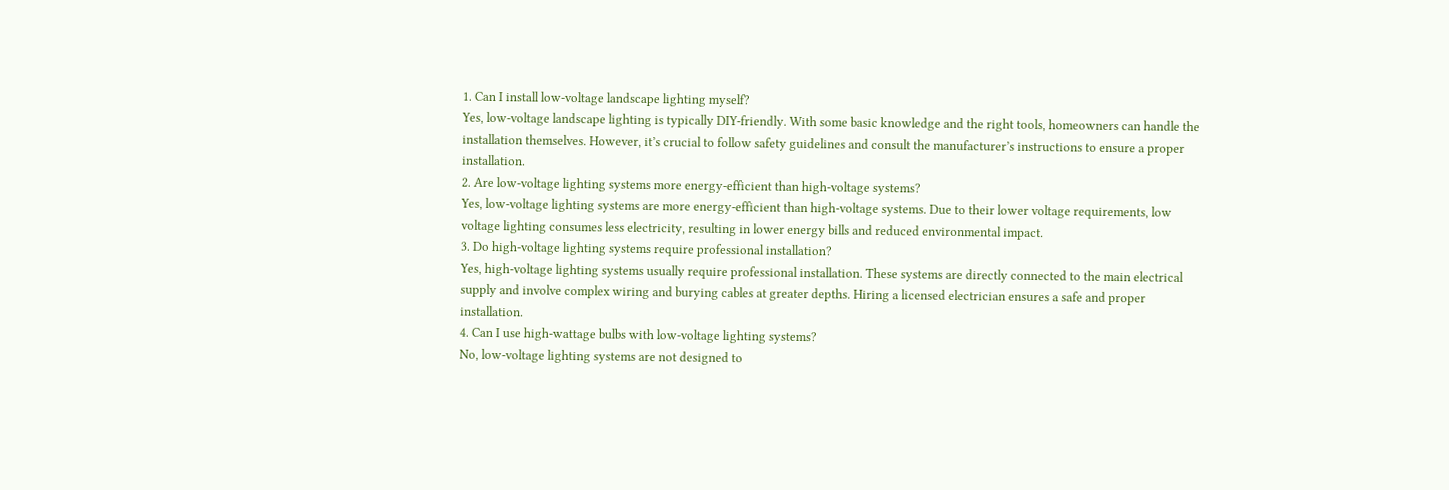1. Can I install low-voltage landscape lighting myself?
Yes, low-voltage landscape lighting is typically DIY-friendly. With some basic knowledge and the right tools, homeowners can handle the installation themselves. However, it’s crucial to follow safety guidelines and consult the manufacturer’s instructions to ensure a proper installation.
2. Are low-voltage lighting systems more energy-efficient than high-voltage systems?
Yes, low-voltage lighting systems are more energy-efficient than high-voltage systems. Due to their lower voltage requirements, low voltage lighting consumes less electricity, resulting in lower energy bills and reduced environmental impact.
3. Do high-voltage lighting systems require professional installation?
Yes, high-voltage lighting systems usually require professional installation. These systems are directly connected to the main electrical supply and involve complex wiring and burying cables at greater depths. Hiring a licensed electrician ensures a safe and proper installation.
4. Can I use high-wattage bulbs with low-voltage lighting systems?
No, low-voltage lighting systems are not designed to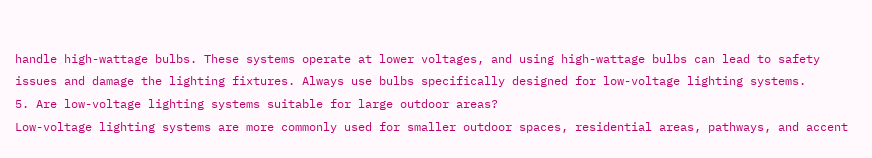handle high-wattage bulbs. These systems operate at lower voltages, and using high-wattage bulbs can lead to safety issues and damage the lighting fixtures. Always use bulbs specifically designed for low-voltage lighting systems.
5. Are low-voltage lighting systems suitable for large outdoor areas?
Low-voltage lighting systems are more commonly used for smaller outdoor spaces, residential areas, pathways, and accent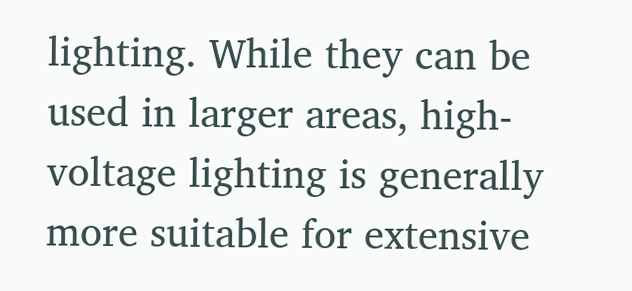lighting. While they can be used in larger areas, high-voltage lighting is generally more suitable for extensive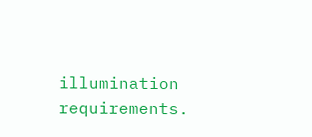illumination requirements.